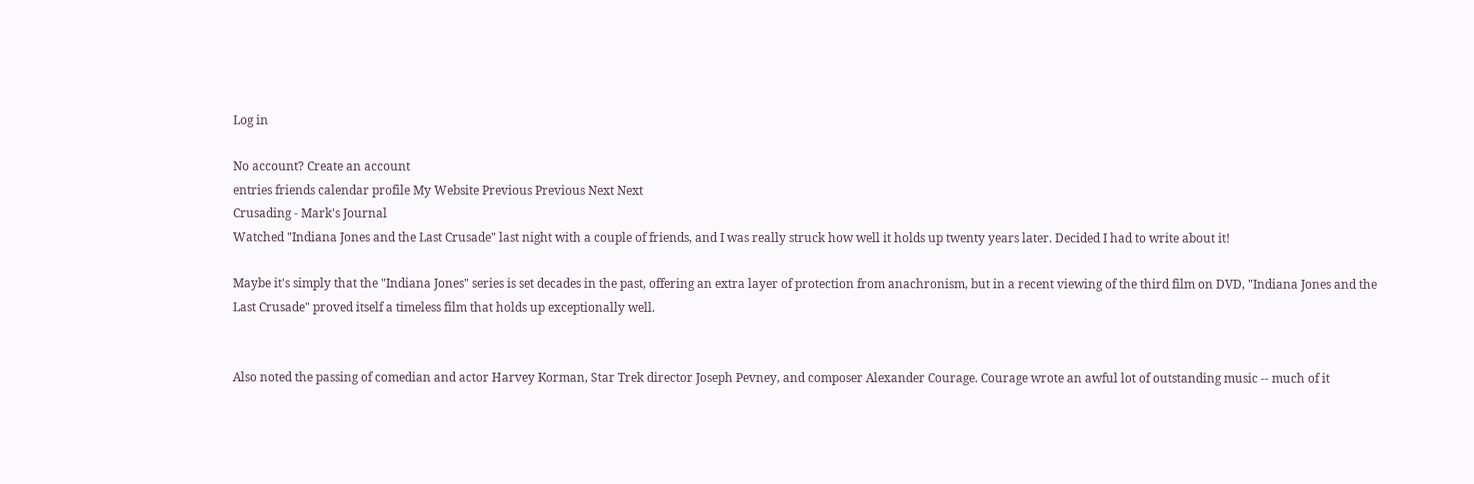Log in

No account? Create an account
entries friends calendar profile My Website Previous Previous Next Next
Crusading - Mark's Journal
Watched "Indiana Jones and the Last Crusade" last night with a couple of friends, and I was really struck how well it holds up twenty years later. Decided I had to write about it!

Maybe it's simply that the "Indiana Jones" series is set decades in the past, offering an extra layer of protection from anachronism, but in a recent viewing of the third film on DVD, "Indiana Jones and the Last Crusade" proved itself a timeless film that holds up exceptionally well.


Also noted the passing of comedian and actor Harvey Korman, Star Trek director Joseph Pevney, and composer Alexander Courage. Courage wrote an awful lot of outstanding music -- much of it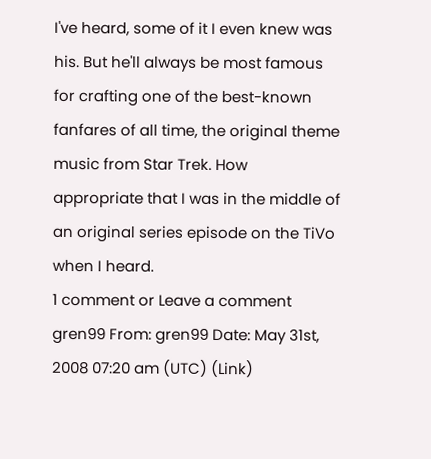I've heard, some of it I even knew was his. But he'll always be most famous for crafting one of the best-known fanfares of all time, the original theme music from Star Trek. How appropriate that I was in the middle of an original series episode on the TiVo when I heard.
1 comment or Leave a comment
gren99 From: gren99 Date: May 31st, 2008 07:20 am (UTC) (Link)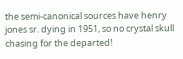the semi-canonical sources have henry jones sr. dying in 1951, so no crystal skull chasing for the departed!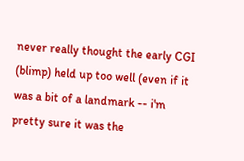never really thought the early CGI (blimp) held up too well (even if it was a bit of a landmark -- i'm pretty sure it was the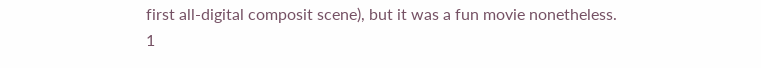first all-digital composit scene), but it was a fun movie nonetheless.
1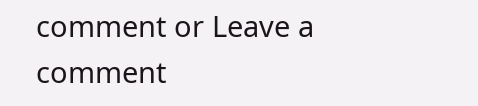comment or Leave a comment